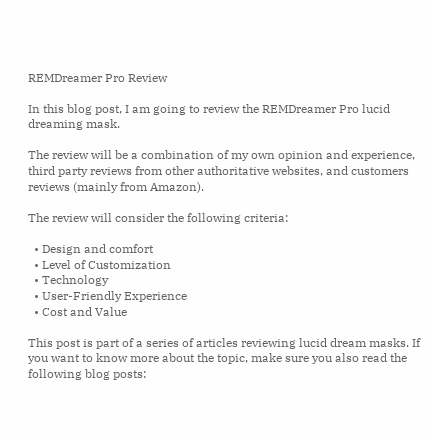REMDreamer Pro Review

In this blog post, I am going to review the REMDreamer Pro lucid dreaming mask.

The review will be a combination of my own opinion and experience, third party reviews from other authoritative websites, and customers reviews (mainly from Amazon).

The review will consider the following criteria:

  • Design and comfort
  • Level of Customization
  • Technology
  • User-Friendly Experience
  • Cost and Value

This post is part of a series of articles reviewing lucid dream masks. If you want to know more about the topic, make sure you also read the following blog posts: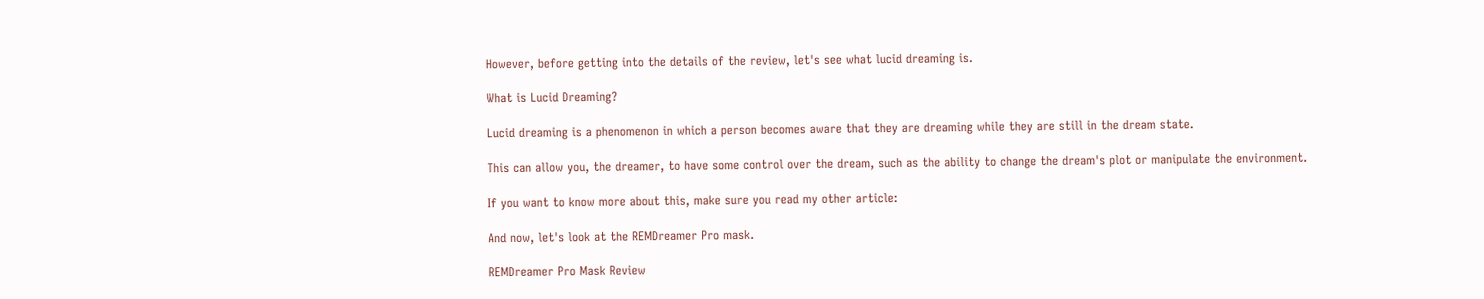However, before getting into the details of the review, let's see what lucid dreaming is.

What is Lucid Dreaming?

Lucid dreaming is a phenomenon in which a person becomes aware that they are dreaming while they are still in the dream state.

This can allow you, the dreamer, to have some control over the dream, such as the ability to change the dream's plot or manipulate the environment.

If you want to know more about this, make sure you read my other article:

And now, let's look at the REMDreamer Pro mask.

REMDreamer Pro Mask Review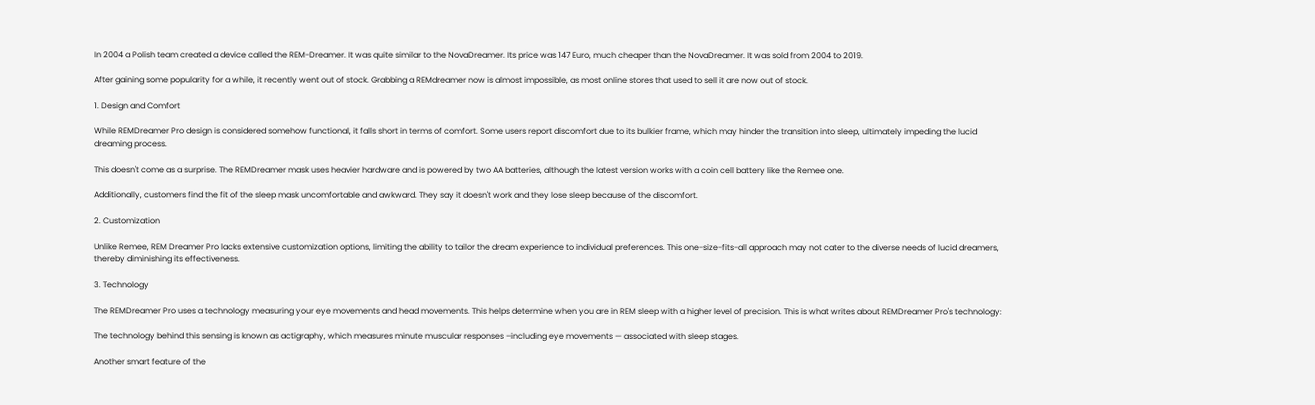In 2004 a Polish team created a device called the REM-Dreamer. It was quite similar to the NovaDreamer. Its price was 147 Euro, much cheaper than the NovaDreamer. It was sold from 2004 to 2019.

After gaining some popularity for a while, it recently went out of stock. Grabbing a REMdreamer now is almost impossible, as most online stores that used to sell it are now out of stock.

1. Design and Comfort

While REMDreamer Pro design is considered somehow functional, it falls short in terms of comfort. Some users report discomfort due to its bulkier frame, which may hinder the transition into sleep, ultimately impeding the lucid dreaming process.

This doesn't come as a surprise. The REMDreamer mask uses heavier hardware and is powered by two AA batteries, although the latest version works with a coin cell battery like the Remee one.

Additionally, customers find the fit of the sleep mask uncomfortable and awkward. They say it doesn't work and they lose sleep because of the discomfort.

2. Customization

Unlike Remee, REM Dreamer Pro lacks extensive customization options, limiting the ability to tailor the dream experience to individual preferences. This one-size-fits-all approach may not cater to the diverse needs of lucid dreamers, thereby diminishing its effectiveness.

3. Technology

The REMDreamer Pro uses a technology measuring your eye movements and head movements. This helps determine when you are in REM sleep with a higher level of precision. This is what writes about REMDreamer Pro's technology:

The technology behind this sensing is known as actigraphy, which measures minute muscular responses –including eye movements — associated with sleep stages.

Another smart feature of the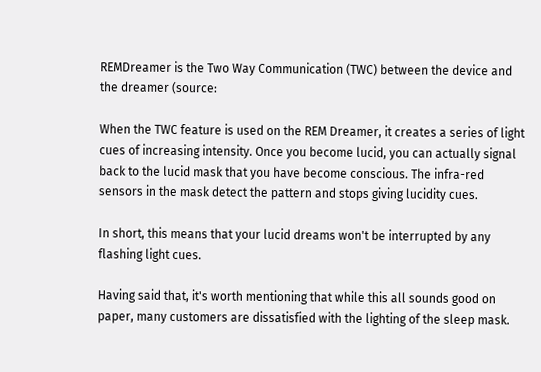REMDreamer is the Two Way Communication (TWC) between the device and the dreamer (source:

When the TWC feature is used on the REM Dreamer, it creates a series of light cues of increasing intensity. Once you become lucid, you can actually signal back to the lucid mask that you have become conscious. The infra-red sensors in the mask detect the pattern and stops giving lucidity cues.

In short, this means that your lucid dreams won't be interrupted by any flashing light cues.

Having said that, it's worth mentioning that while this all sounds good on paper, many customers are dissatisfied with the lighting of the sleep mask.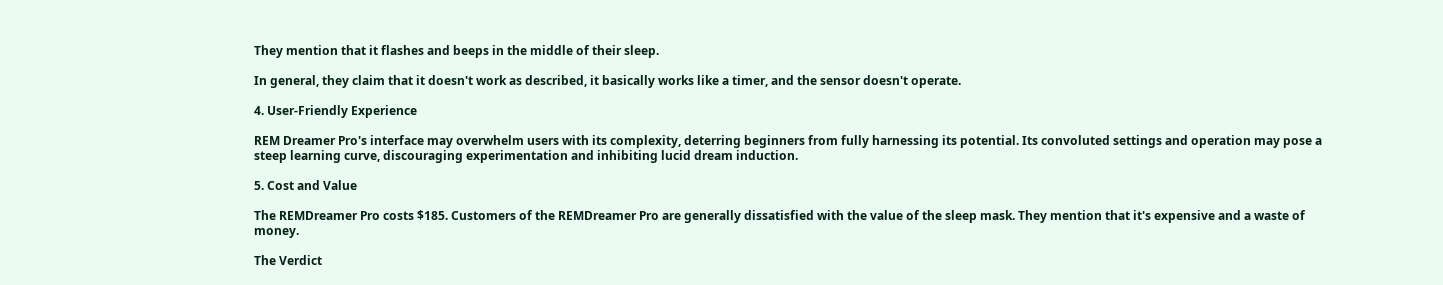They mention that it flashes and beeps in the middle of their sleep.

In general, they claim that it doesn't work as described, it basically works like a timer, and the sensor doesn't operate.

4. User-Friendly Experience

REM Dreamer Pro's interface may overwhelm users with its complexity, deterring beginners from fully harnessing its potential. Its convoluted settings and operation may pose a steep learning curve, discouraging experimentation and inhibiting lucid dream induction.

5. Cost and Value

The REMDreamer Pro costs $185. Customers of the REMDreamer Pro are generally dissatisfied with the value of the sleep mask. They mention that it's expensive and a waste of money.

The Verdict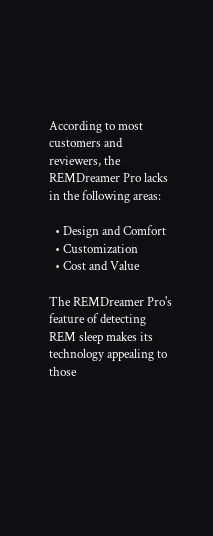According to most customers and reviewers, the REMDreamer Pro lacks in the following areas:

  • Design and Comfort
  • Customization
  • Cost and Value

The REMDreamer Pro's feature of detecting REM sleep makes its technology appealing to those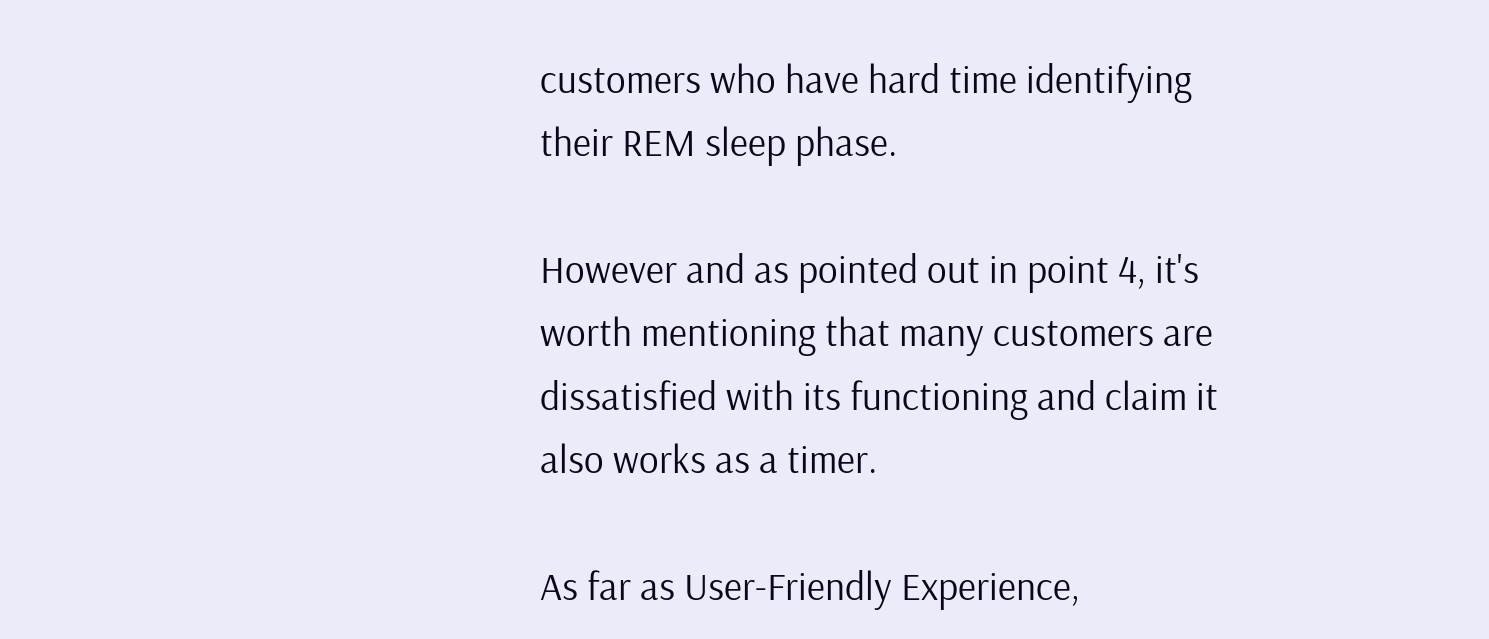customers who have hard time identifying their REM sleep phase.

However and as pointed out in point 4, it's worth mentioning that many customers are dissatisfied with its functioning and claim it also works as a timer.

As far as User-Friendly Experience,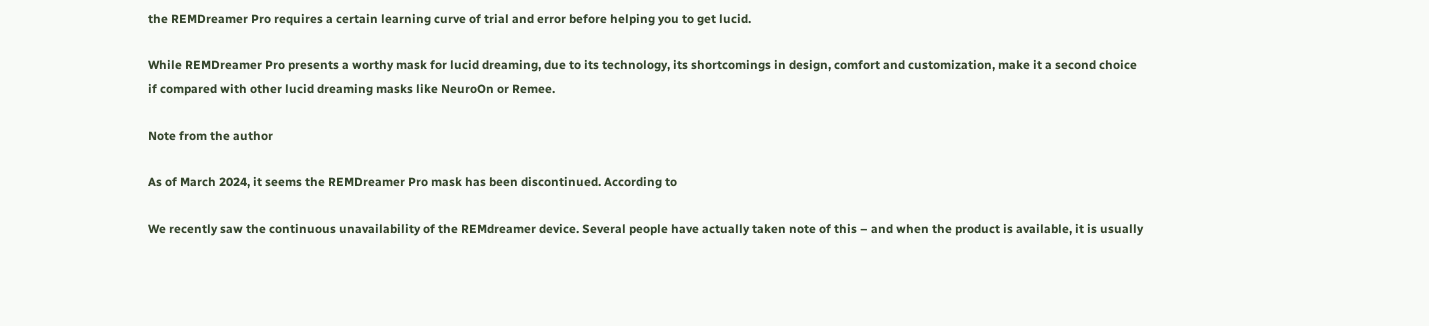the REMDreamer Pro requires a certain learning curve of trial and error before helping you to get lucid.

While REMDreamer Pro presents a worthy mask for lucid dreaming, due to its technology, its shortcomings in design, comfort and customization, make it a second choice if compared with other lucid dreaming masks like NeuroOn or Remee.

Note from the author

As of March 2024, it seems the REMDreamer Pro mask has been discontinued. According to

We recently saw the continuous unavailability of the REMdreamer device. Several people have actually taken note of this – and when the product is available, it is usually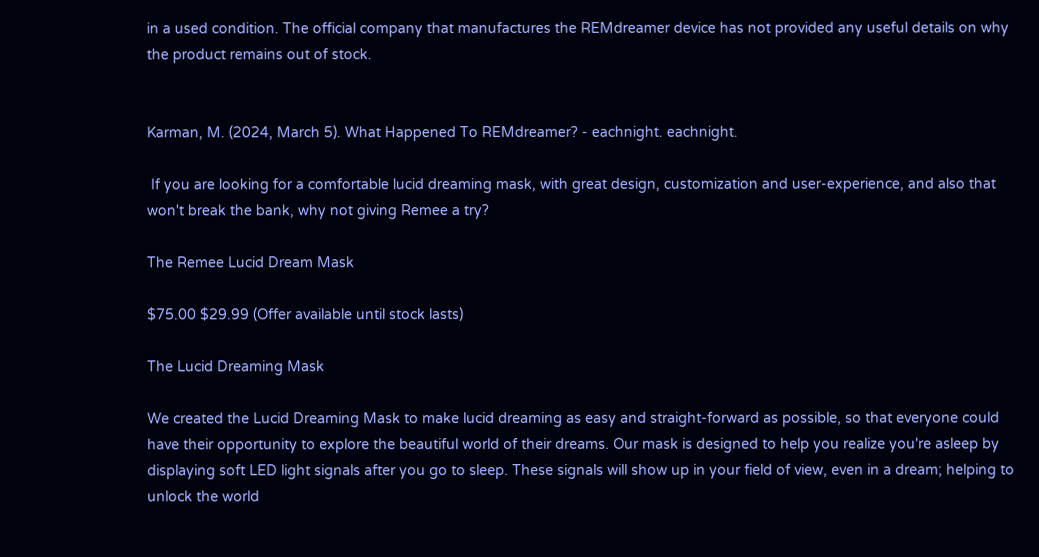in a used condition. The official company that manufactures the REMdreamer device has not provided any useful details on why the product remains out of stock.


Karman, M. (2024, March 5). What Happened To REMdreamer? - eachnight. eachnight.

 If you are looking for a comfortable lucid dreaming mask, with great design, customization and user-experience, and also that won't break the bank, why not giving Remee a try?

The Remee Lucid Dream Mask

$75.00 $29.99 (Offer available until stock lasts)

The Lucid Dreaming Mask

We created the Lucid Dreaming Mask to make lucid dreaming as easy and straight-forward as possible, so that everyone could have their opportunity to explore the beautiful world of their dreams. Our mask is designed to help you realize you're asleep by displaying soft LED light signals after you go to sleep. These signals will show up in your field of view, even in a dream; helping to unlock the world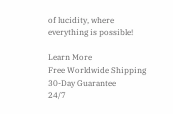of lucidity, where everything is possible!

Learn More
Free Worldwide Shipping
30-Day Guarantee
24/7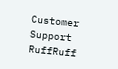Customer Support
RuffRuff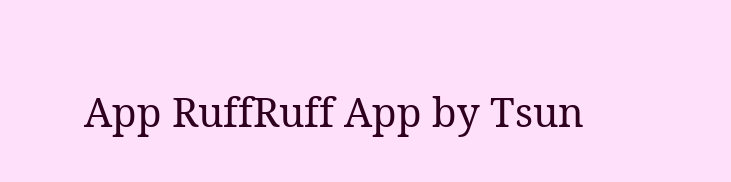App RuffRuff App by Tsun